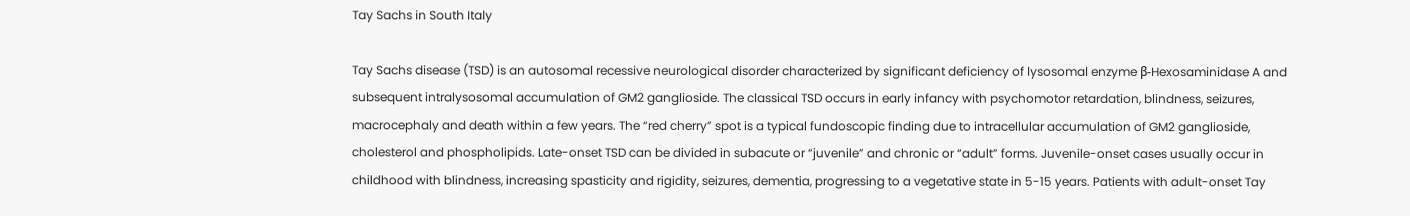Tay Sachs in South Italy

Tay Sachs disease (TSD) is an autosomal recessive neurological disorder characterized by significant deficiency of lysosomal enzyme β-Hexosaminidase A and subsequent intralysosomal accumulation of GM2 ganglioside. The classical TSD occurs in early infancy with psychomotor retardation, blindness, seizures, macrocephaly and death within a few years. The “red cherry” spot is a typical fundoscopic finding due to intracellular accumulation of GM2 ganglioside, cholesterol and phospholipids. Late-onset TSD can be divided in subacute or “juvenile” and chronic or “adult” forms. Juvenile-onset cases usually occur in childhood with blindness, increasing spasticity and rigidity, seizures, dementia, progressing to a vegetative state in 5-15 years. Patients with adult-onset Tay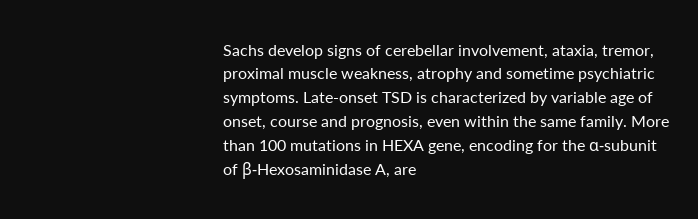Sachs develop signs of cerebellar involvement, ataxia, tremor, proximal muscle weakness, atrophy and sometime psychiatric symptoms. Late-onset TSD is characterized by variable age of onset, course and prognosis, even within the same family. More than 100 mutations in HEXA gene, encoding for the α-subunit of β-Hexosaminidase A, are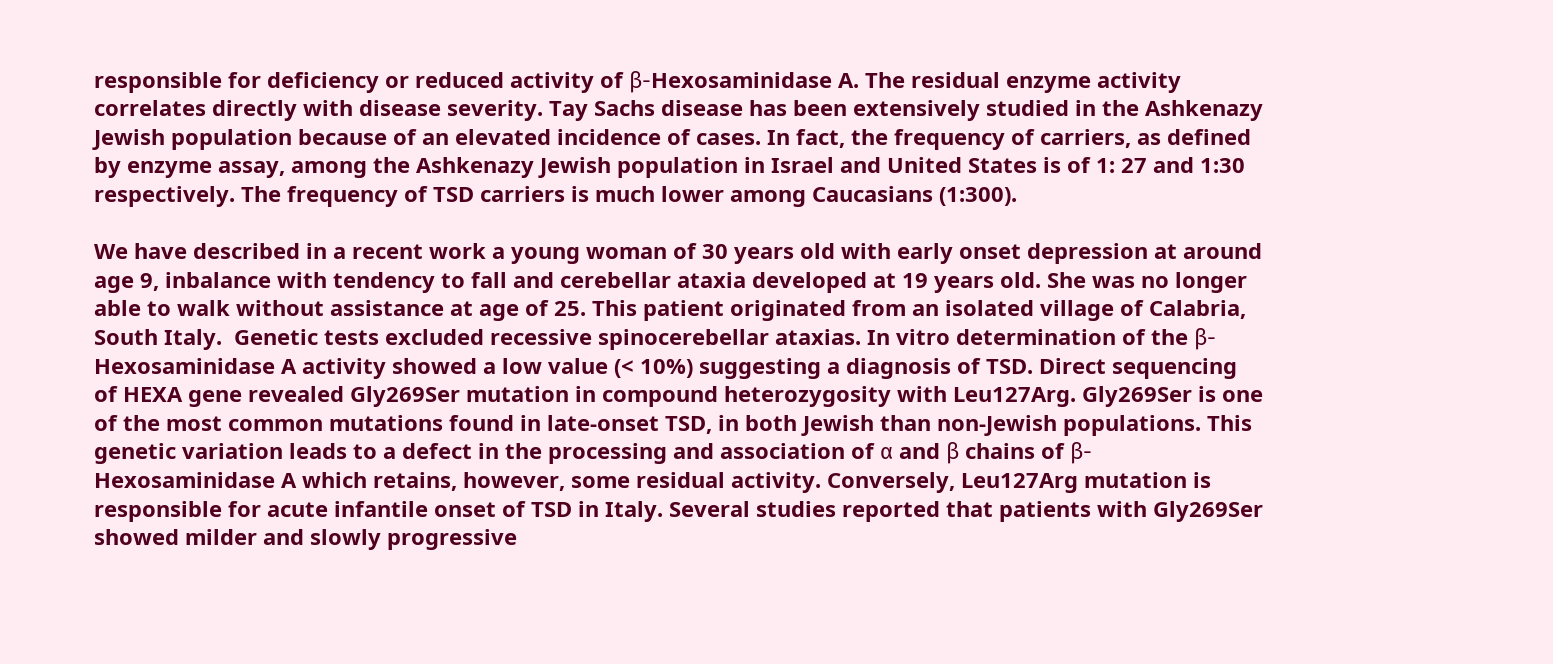responsible for deficiency or reduced activity of β-Hexosaminidase A. The residual enzyme activity correlates directly with disease severity. Tay Sachs disease has been extensively studied in the Ashkenazy Jewish population because of an elevated incidence of cases. In fact, the frequency of carriers, as defined by enzyme assay, among the Ashkenazy Jewish population in Israel and United States is of 1: 27 and 1:30 respectively. The frequency of TSD carriers is much lower among Caucasians (1:300).

We have described in a recent work a young woman of 30 years old with early onset depression at around age 9, inbalance with tendency to fall and cerebellar ataxia developed at 19 years old. She was no longer able to walk without assistance at age of 25. This patient originated from an isolated village of Calabria, South Italy.  Genetic tests excluded recessive spinocerebellar ataxias. In vitro determination of the β-Hexosaminidase A activity showed a low value (< 10%) suggesting a diagnosis of TSD. Direct sequencing of HEXA gene revealed Gly269Ser mutation in compound heterozygosity with Leu127Arg. Gly269Ser is one of the most common mutations found in late-onset TSD, in both Jewish than non-Jewish populations. This genetic variation leads to a defect in the processing and association of α and β chains of β-Hexosaminidase A which retains, however, some residual activity. Conversely, Leu127Arg mutation is responsible for acute infantile onset of TSD in Italy. Several studies reported that patients with Gly269Ser showed milder and slowly progressive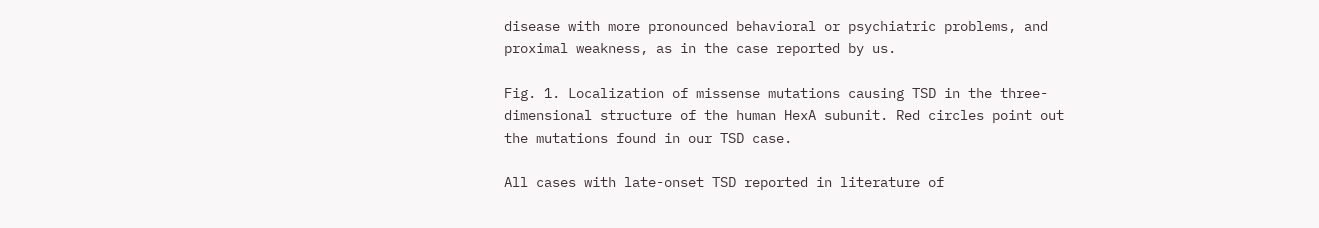disease with more pronounced behavioral or psychiatric problems, and proximal weakness, as in the case reported by us.

Fig. 1. Localization of missense mutations causing TSD in the three-dimensional structure of the human HexA subunit. Red circles point out the mutations found in our TSD case.

All cases with late-onset TSD reported in literature of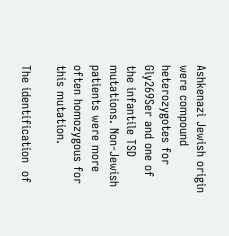Ashkenazi Jewish origin were compound heterozygotes for Gly269Ser and one of the infantile TSD mutations. Non-Jewish patients were more often homozygous for this mutation.

The identification  of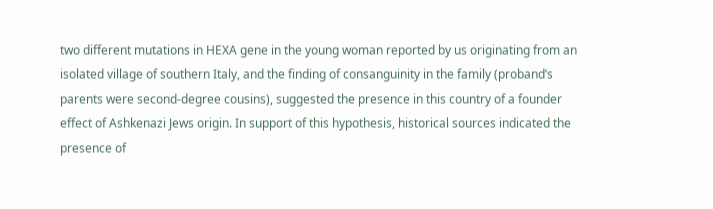two different mutations in HEXA gene in the young woman reported by us originating from an isolated village of southern Italy, and the finding of consanguinity in the family (proband’s parents were second-degree cousins), suggested the presence in this country of a founder effect of Ashkenazi Jews origin. In support of this hypothesis, historical sources indicated the presence of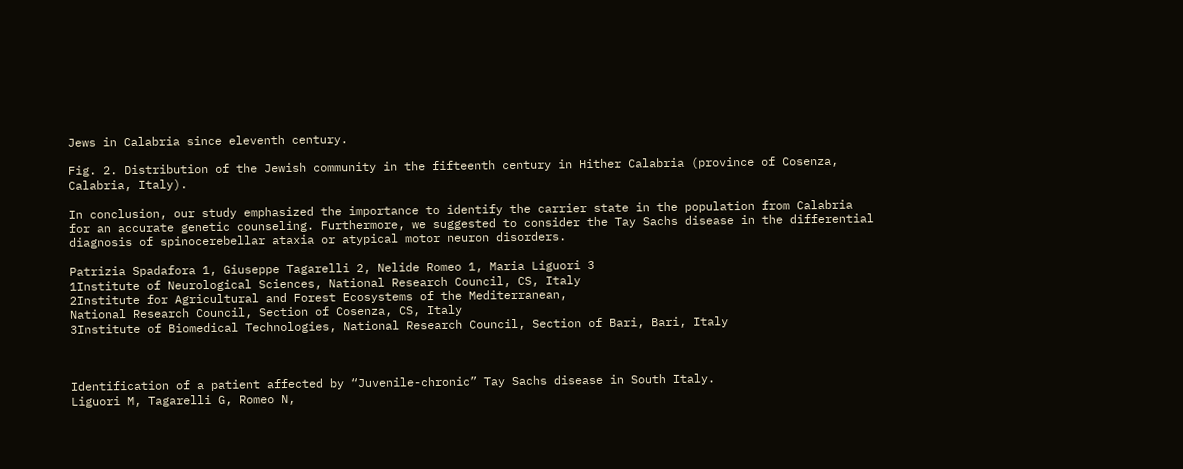Jews in Calabria since eleventh century.

Fig. 2. Distribution of the Jewish community in the fifteenth century in Hither Calabria (province of Cosenza, Calabria, Italy).

In conclusion, our study emphasized the importance to identify the carrier state in the population from Calabria for an accurate genetic counseling. Furthermore, we suggested to consider the Tay Sachs disease in the differential diagnosis of spinocerebellar ataxia or atypical motor neuron disorders.

Patrizia Spadafora 1, Giuseppe Tagarelli 2, Nelide Romeo 1, Maria Liguori 3
1Institute of Neurological Sciences, National Research Council, CS, Italy
2Institute for Agricultural and Forest Ecosystems of the Mediterranean,
National Research Council, Section of Cosenza, CS, Italy
3Institute of Biomedical Technologies, National Research Council, Section of Bari, Bari, Italy



Identification of a patient affected by “Juvenile-chronic” Tay Sachs disease in South Italy.
Liguori M, Tagarelli G, Romeo N,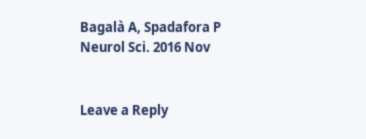Bagalà A, Spadafora P
Neurol Sci. 2016 Nov


Leave a Reply